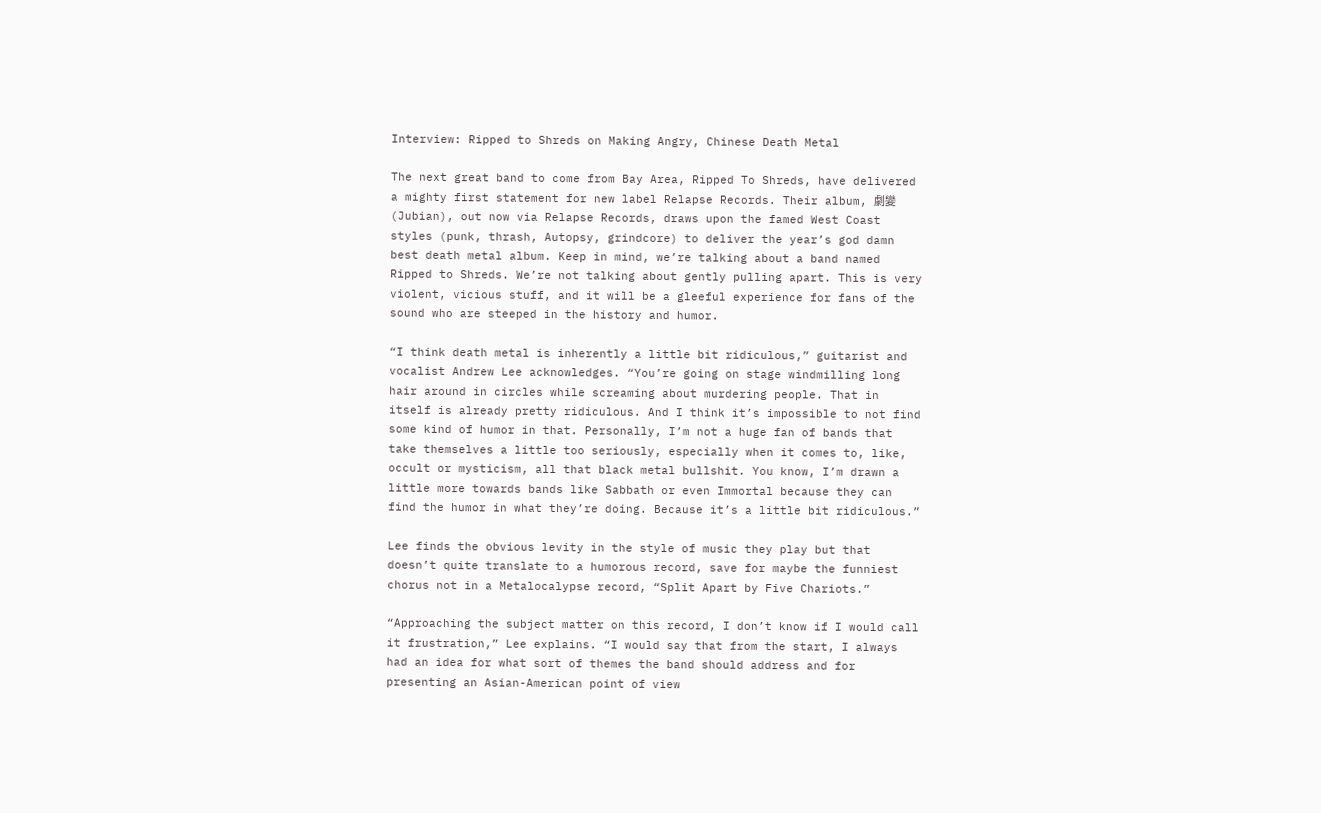Interview: Ripped to Shreds on Making Angry, Chinese Death Metal

The next great band to come from Bay Area, Ripped To Shreds, have delivered a mighty first statement for new label Relapse Records. Their album, 劇變 (Jubian), out now via Relapse Records, draws upon the famed West Coast styles (punk, thrash, Autopsy, grindcore) to deliver the year’s god damn best death metal album. Keep in mind, we’re talking about a band named Ripped to Shreds. We’re not talking about gently pulling apart. This is very violent, vicious stuff, and it will be a gleeful experience for fans of the sound who are steeped in the history and humor.

“I think death metal is inherently a little bit ridiculous,” guitarist and vocalist Andrew Lee acknowledges. “You’re going on stage windmilling long hair around in circles while screaming about murdering people. That in itself is already pretty ridiculous. And I think it’s impossible to not find some kind of humor in that. Personally, I’m not a huge fan of bands that take themselves a little too seriously, especially when it comes to, like, occult or mysticism, all that black metal bullshit. You know, I’m drawn a little more towards bands like Sabbath or even Immortal because they can find the humor in what they’re doing. Because it’s a little bit ridiculous.”

Lee finds the obvious levity in the style of music they play but that doesn’t quite translate to a humorous record, save for maybe the funniest chorus not in a Metalocalypse record, “Split Apart by Five Chariots.”

“Approaching the subject matter on this record, I don’t know if I would call it frustration,” Lee explains. “I would say that from the start, I always had an idea for what sort of themes the band should address and for presenting an Asian-American point of view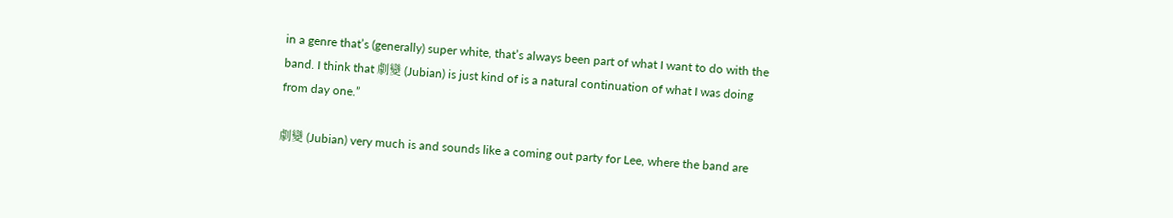in a genre that’s (generally) super white, that’s always been part of what I want to do with the band. I think that 劇變 (Jubian) is just kind of is a natural continuation of what I was doing from day one.”

劇變 (Jubian) very much is and sounds like a coming out party for Lee, where the band are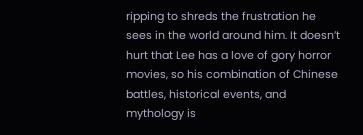ripping to shreds the frustration he sees in the world around him. It doesn’t hurt that Lee has a love of gory horror movies, so his combination of Chinese battles, historical events, and mythology is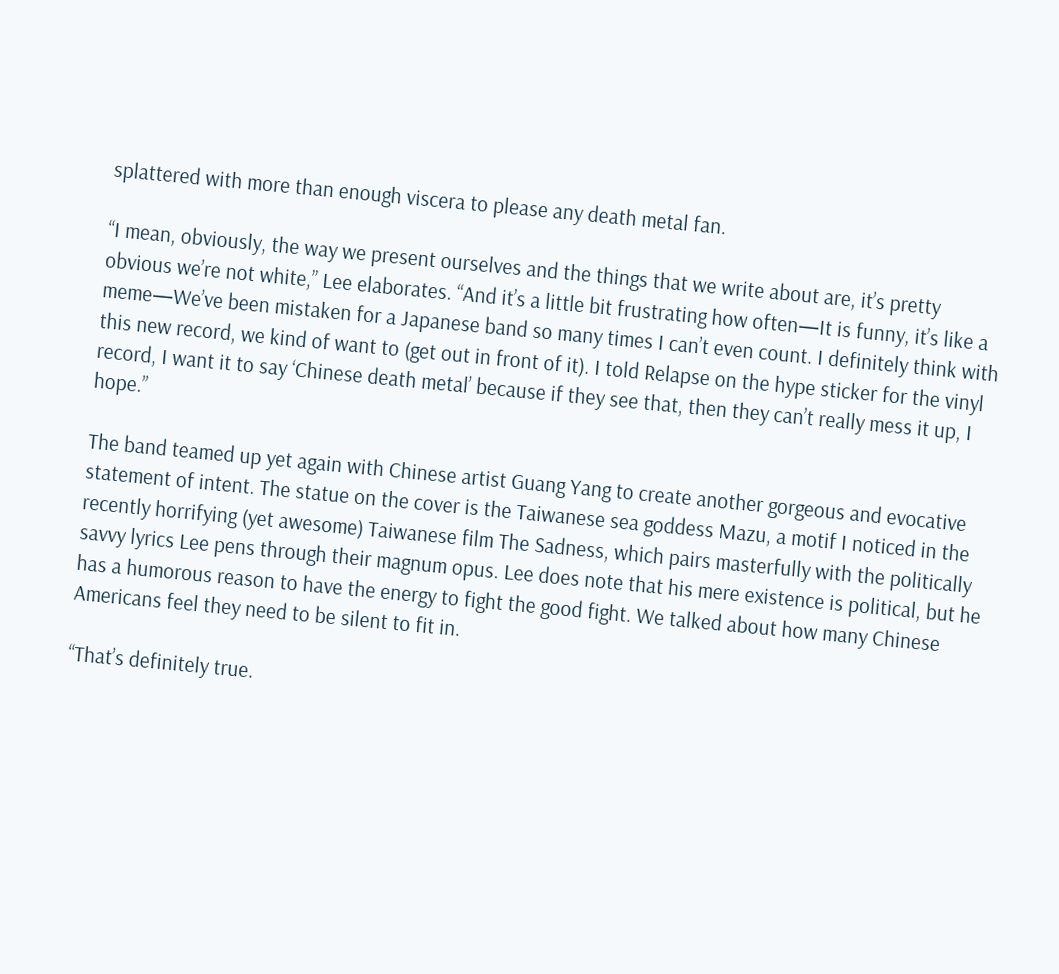splattered with more than enough viscera to please any death metal fan.

“I mean, obviously, the way we present ourselves and the things that we write about are, it’s pretty obvious we’re not white,” Lee elaborates. “And it’s a little bit frustrating how often—It is funny, it’s like a meme—We’ve been mistaken for a Japanese band so many times I can’t even count. I definitely think with this new record, we kind of want to (get out in front of it). I told Relapse on the hype sticker for the vinyl record, I want it to say ‘Chinese death metal’ because if they see that, then they can’t really mess it up, I hope.”

The band teamed up yet again with Chinese artist Guang Yang to create another gorgeous and evocative statement of intent. The statue on the cover is the Taiwanese sea goddess Mazu, a motif I noticed in the recently horrifying (yet awesome) Taiwanese film The Sadness, which pairs masterfully with the politically savvy lyrics Lee pens through their magnum opus. Lee does note that his mere existence is political, but he has a humorous reason to have the energy to fight the good fight. We talked about how many Chinese Americans feel they need to be silent to fit in.

“That’s definitely true.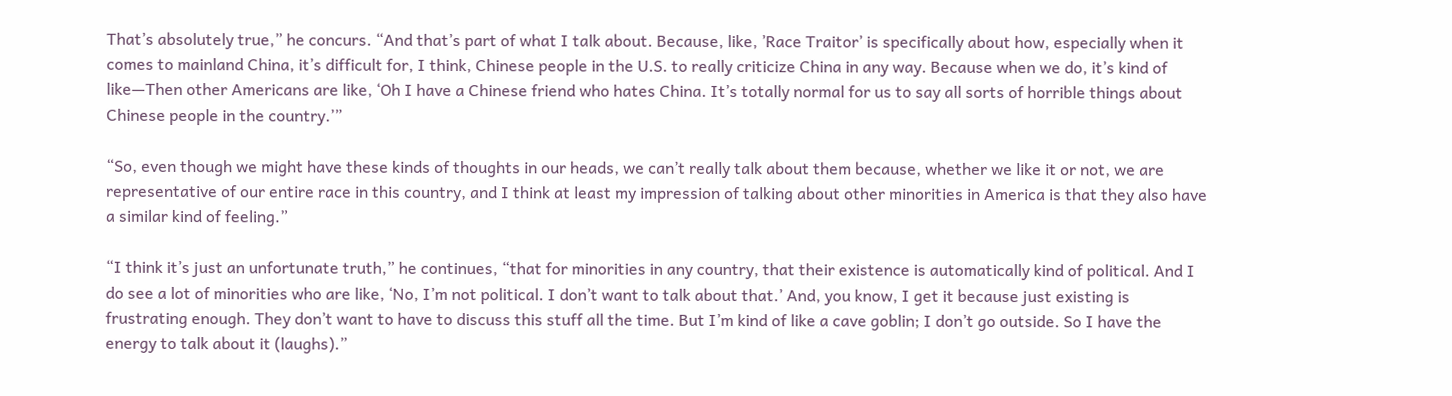That’s absolutely true,” he concurs. “And that’s part of what I talk about. Because, like, ’Race Traitor’ is specifically about how, especially when it comes to mainland China, it’s difficult for, I think, Chinese people in the U.S. to really criticize China in any way. Because when we do, it’s kind of like—Then other Americans are like, ‘Oh I have a Chinese friend who hates China. It’s totally normal for us to say all sorts of horrible things about Chinese people in the country.’”

“So, even though we might have these kinds of thoughts in our heads, we can’t really talk about them because, whether we like it or not, we are representative of our entire race in this country, and I think at least my impression of talking about other minorities in America is that they also have a similar kind of feeling.”

“I think it’s just an unfortunate truth,” he continues, “that for minorities in any country, that their existence is automatically kind of political. And I do see a lot of minorities who are like, ‘No, I’m not political. I don’t want to talk about that.’ And, you know, I get it because just existing is frustrating enough. They don’t want to have to discuss this stuff all the time. But I’m kind of like a cave goblin; I don’t go outside. So I have the energy to talk about it (laughs).”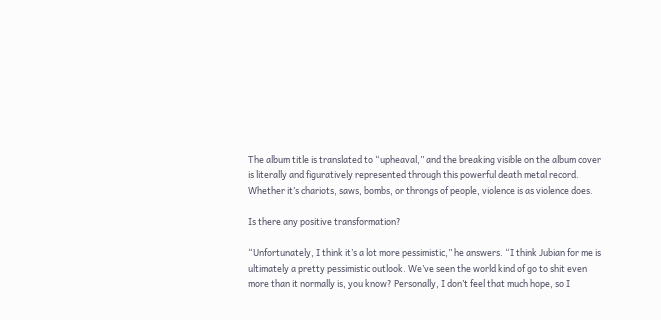The album title is translated to “upheaval,” and the breaking visible on the album cover is literally and figuratively represented through this powerful death metal record. Whether it’s chariots, saws, bombs, or throngs of people, violence is as violence does.

Is there any positive transformation?

“Unfortunately, I think it’s a lot more pessimistic,” he answers. “I think Jubian for me is ultimately a pretty pessimistic outlook. We’ve seen the world kind of go to shit even more than it normally is, you know? Personally, I don’t feel that much hope, so I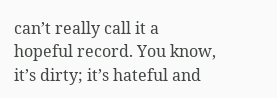can’t really call it a hopeful record. You know, it’s dirty; it’s hateful and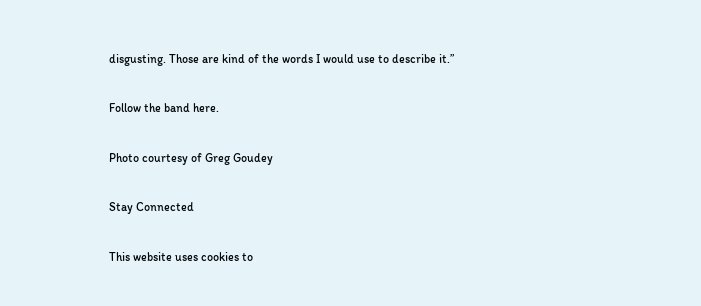disgusting. Those are kind of the words I would use to describe it.”

Follow the band here.

Photo courtesy of Greg Goudey

Stay Connected

This website uses cookies to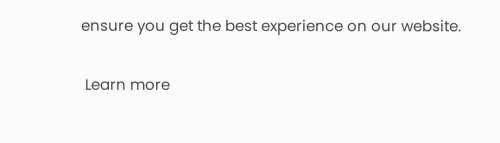ensure you get the best experience on our website.

 Learn more